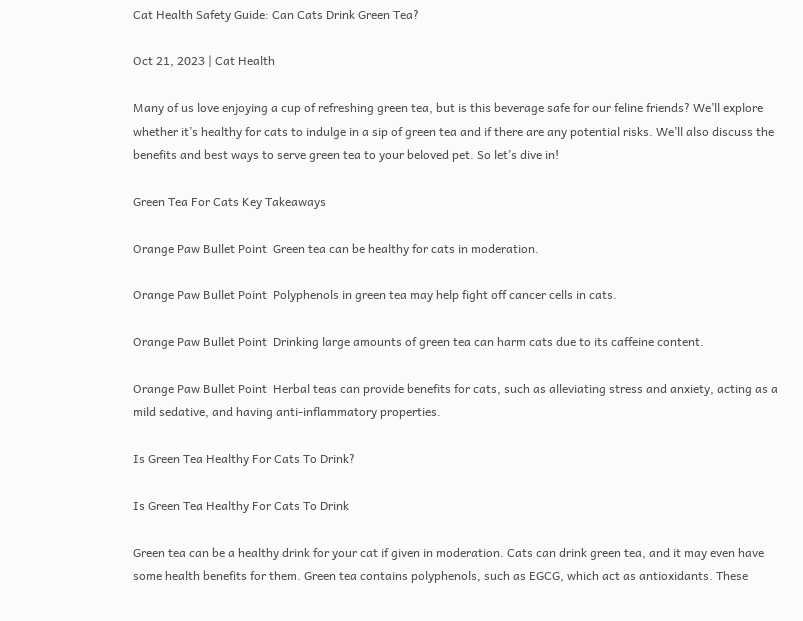Cat Health Safety Guide: Can Cats Drink Green Tea?

Oct 21, 2023 | Cat Health

Many of us love enjoying a cup of refreshing green tea, but is this beverage safe for our feline friends? We’ll explore whether it’s healthy for cats to indulge in a sip of green tea and if there are any potential risks. We’ll also discuss the benefits and best ways to serve green tea to your beloved pet. So let’s dive in!

Green Tea For Cats Key Takeaways

Orange Paw Bullet Point  Green tea can be healthy for cats in moderation.

Orange Paw Bullet Point  Polyphenols in green tea may help fight off cancer cells in cats.

Orange Paw Bullet Point  Drinking large amounts of green tea can harm cats due to its caffeine content.

Orange Paw Bullet Point  Herbal teas can provide benefits for cats, such as alleviating stress and anxiety, acting as a mild sedative, and having anti-inflammatory properties.

Is Green Tea Healthy For Cats To Drink?

Is Green Tea Healthy For Cats To Drink

Green tea can be a healthy drink for your cat if given in moderation. Cats can drink green tea, and it may even have some health benefits for them. Green tea contains polyphenols, such as EGCG, which act as antioxidants. These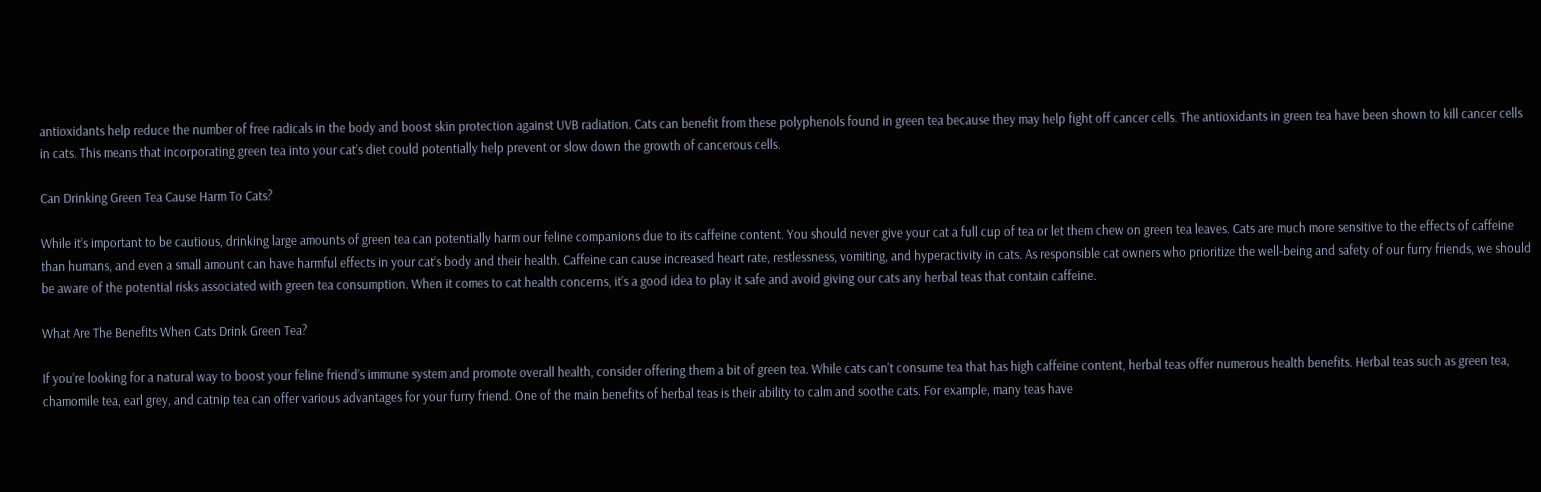antioxidants help reduce the number of free radicals in the body and boost skin protection against UVB radiation. Cats can benefit from these polyphenols found in green tea because they may help fight off cancer cells. The antioxidants in green tea have been shown to kill cancer cells in cats. This means that incorporating green tea into your cat’s diet could potentially help prevent or slow down the growth of cancerous cells.

Can Drinking Green Tea Cause Harm To Cats?

While it’s important to be cautious, drinking large amounts of green tea can potentially harm our feline companions due to its caffeine content. You should never give your cat a full cup of tea or let them chew on green tea leaves. Cats are much more sensitive to the effects of caffeine than humans, and even a small amount can have harmful effects in your cat’s body and their health. Caffeine can cause increased heart rate, restlessness, vomiting, and hyperactivity in cats. As responsible cat owners who prioritize the well-being and safety of our furry friends, we should be aware of the potential risks associated with green tea consumption. When it comes to cat health concerns, it’s a good idea to play it safe and avoid giving our cats any herbal teas that contain caffeine.

What Are The Benefits When Cats Drink Green Tea?

If you’re looking for a natural way to boost your feline friend’s immune system and promote overall health, consider offering them a bit of green tea. While cats can’t consume tea that has high caffeine content, herbal teas offer numerous health benefits. Herbal teas such as green tea, chamomile tea, earl grey, and catnip tea can offer various advantages for your furry friend. One of the main benefits of herbal teas is their ability to calm and soothe cats. For example, many teas have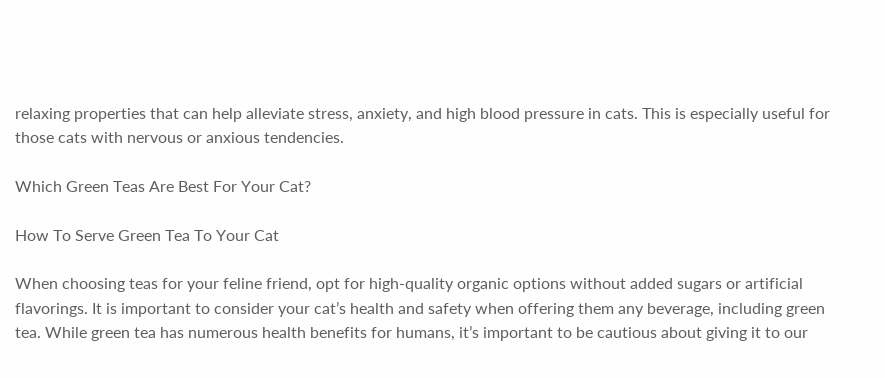relaxing properties that can help alleviate stress, anxiety, and high blood pressure in cats. This is especially useful for those cats with nervous or anxious tendencies.

Which Green Teas Are Best For Your Cat?

How To Serve Green Tea To Your Cat

When choosing teas for your feline friend, opt for high-quality organic options without added sugars or artificial flavorings. It is important to consider your cat’s health and safety when offering them any beverage, including green tea. While green tea has numerous health benefits for humans, it’s important to be cautious about giving it to our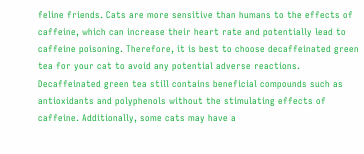feline friends. Cats are more sensitive than humans to the effects of caffeine, which can increase their heart rate and potentially lead to caffeine poisoning. Therefore, it is best to choose decaffeinated green tea for your cat to avoid any potential adverse reactions. Decaffeinated green tea still contains beneficial compounds such as antioxidants and polyphenols without the stimulating effects of caffeine. Additionally, some cats may have a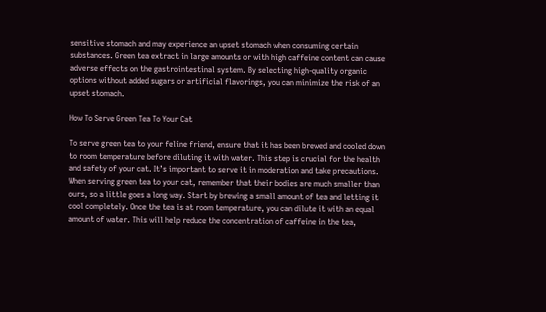sensitive stomach and may experience an upset stomach when consuming certain substances. Green tea extract in large amounts or with high caffeine content can cause adverse effects on the gastrointestinal system. By selecting high-quality organic options without added sugars or artificial flavorings, you can minimize the risk of an upset stomach.

How To Serve Green Tea To Your Cat

To serve green tea to your feline friend, ensure that it has been brewed and cooled down to room temperature before diluting it with water. This step is crucial for the health and safety of your cat. It’s important to serve it in moderation and take precautions. When serving green tea to your cat, remember that their bodies are much smaller than ours, so a little goes a long way. Start by brewing a small amount of tea and letting it cool completely. Once the tea is at room temperature, you can dilute it with an equal amount of water. This will help reduce the concentration of caffeine in the tea,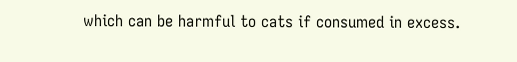which can be harmful to cats if consumed in excess.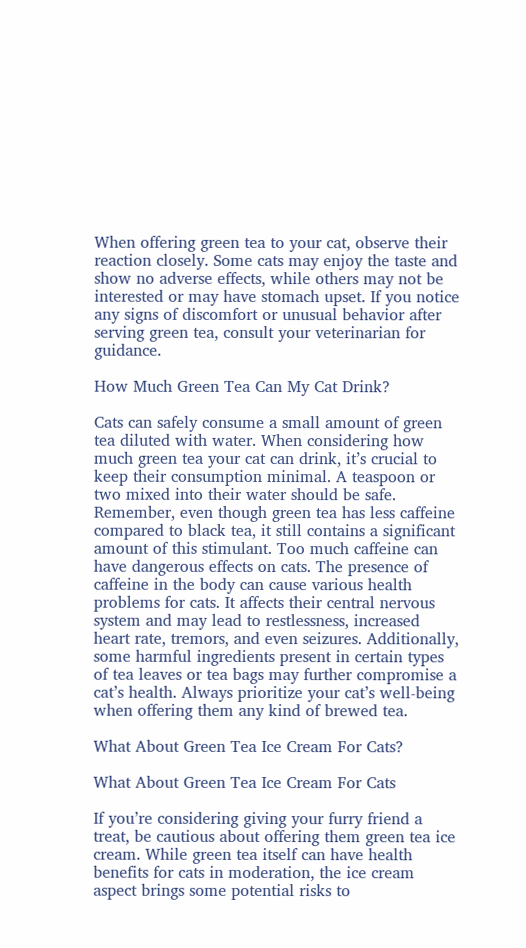When offering green tea to your cat, observe their reaction closely. Some cats may enjoy the taste and show no adverse effects, while others may not be interested or may have stomach upset. If you notice any signs of discomfort or unusual behavior after serving green tea, consult your veterinarian for guidance.

How Much Green Tea Can My Cat Drink?

Cats can safely consume a small amount of green tea diluted with water. When considering how much green tea your cat can drink, it’s crucial to keep their consumption minimal. A teaspoon or two mixed into their water should be safe. Remember, even though green tea has less caffeine compared to black tea, it still contains a significant amount of this stimulant. Too much caffeine can have dangerous effects on cats. The presence of caffeine in the body can cause various health problems for cats. It affects their central nervous system and may lead to restlessness, increased heart rate, tremors, and even seizures. Additionally, some harmful ingredients present in certain types of tea leaves or tea bags may further compromise a cat’s health. Always prioritize your cat’s well-being when offering them any kind of brewed tea.

What About Green Tea Ice Cream For Cats?

What About Green Tea Ice Cream For Cats

If you’re considering giving your furry friend a treat, be cautious about offering them green tea ice cream. While green tea itself can have health benefits for cats in moderation, the ice cream aspect brings some potential risks to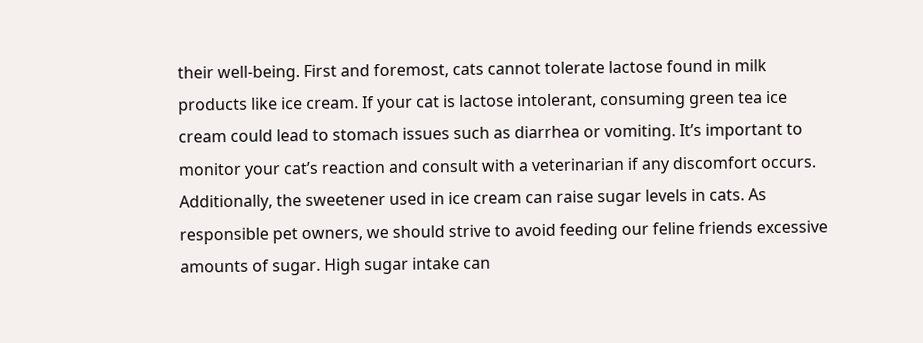their well-being. First and foremost, cats cannot tolerate lactose found in milk products like ice cream. If your cat is lactose intolerant, consuming green tea ice cream could lead to stomach issues such as diarrhea or vomiting. It’s important to monitor your cat’s reaction and consult with a veterinarian if any discomfort occurs. Additionally, the sweetener used in ice cream can raise sugar levels in cats. As responsible pet owners, we should strive to avoid feeding our feline friends excessive amounts of sugar. High sugar intake can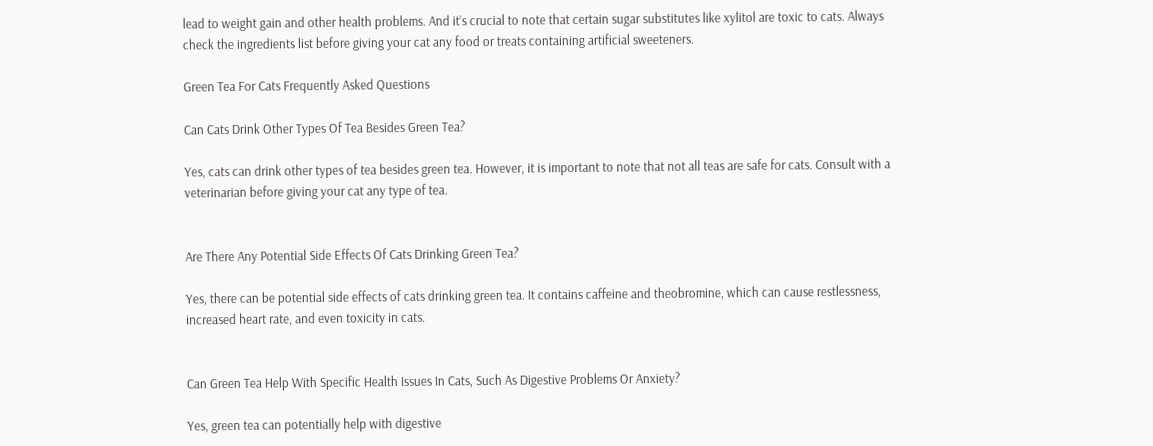lead to weight gain and other health problems. And it’s crucial to note that certain sugar substitutes like xylitol are toxic to cats. Always check the ingredients list before giving your cat any food or treats containing artificial sweeteners.

Green Tea For Cats Frequently Asked Questions

Can Cats Drink Other Types Of Tea Besides Green Tea?

Yes, cats can drink other types of tea besides green tea. However, it is important to note that not all teas are safe for cats. Consult with a veterinarian before giving your cat any type of tea.


Are There Any Potential Side Effects Of Cats Drinking Green Tea?

Yes, there can be potential side effects of cats drinking green tea. It contains caffeine and theobromine, which can cause restlessness, increased heart rate, and even toxicity in cats.


Can Green Tea Help With Specific Health Issues In Cats, Such As Digestive Problems Or Anxiety?

Yes, green tea can potentially help with digestive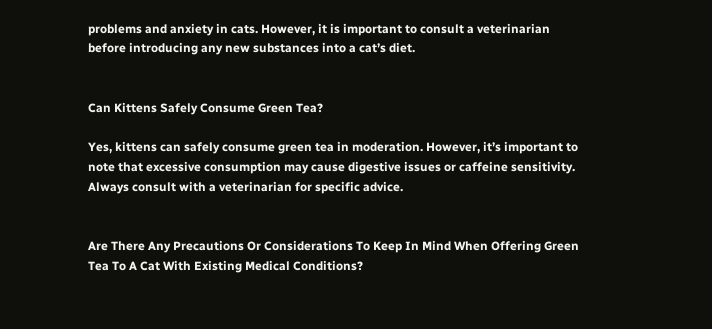problems and anxiety in cats. However, it is important to consult a veterinarian before introducing any new substances into a cat’s diet.


Can Kittens Safely Consume Green Tea?

Yes, kittens can safely consume green tea in moderation. However, it’s important to note that excessive consumption may cause digestive issues or caffeine sensitivity. Always consult with a veterinarian for specific advice.


Are There Any Precautions Or Considerations To Keep In Mind When Offering Green Tea To A Cat With Existing Medical Conditions?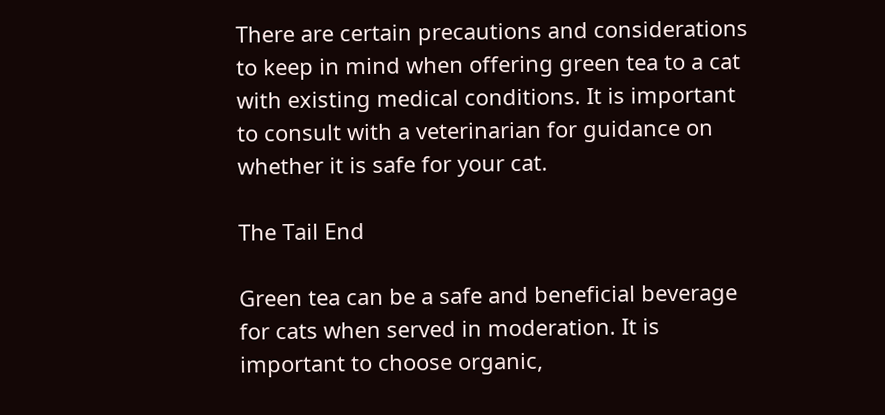There are certain precautions and considerations to keep in mind when offering green tea to a cat with existing medical conditions. It is important to consult with a veterinarian for guidance on whether it is safe for your cat.

The Tail End

Green tea can be a safe and beneficial beverage for cats when served in moderation. It is important to choose organic,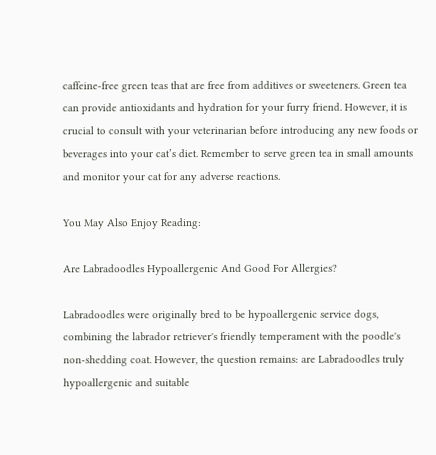caffeine-free green teas that are free from additives or sweeteners. Green tea can provide antioxidants and hydration for your furry friend. However, it is crucial to consult with your veterinarian before introducing any new foods or beverages into your cat’s diet. Remember to serve green tea in small amounts and monitor your cat for any adverse reactions.

You May Also Enjoy Reading:

Are Labradoodles Hypoallergenic And Good For Allergies?

Labradoodles were originally bred to be hypoallergenic service dogs, combining the labrador retriever's friendly temperament with the poodle's non-shedding coat. However, the question remains: are Labradoodles truly hypoallergenic and suitable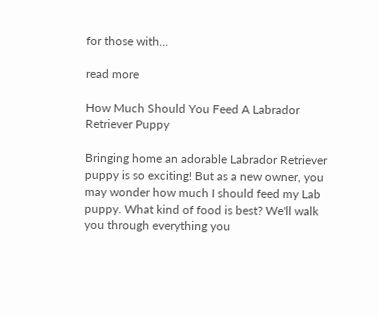for those with...

read more

How Much Should You Feed A Labrador Retriever Puppy

Bringing home an adorable Labrador Retriever puppy is so exciting! But as a new owner, you may wonder how much I should feed my Lab puppy. What kind of food is best? We'll walk you through everything you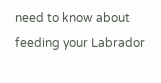need to know about feeding your Labrador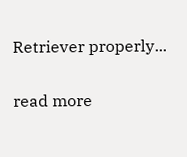Retriever properly...

read more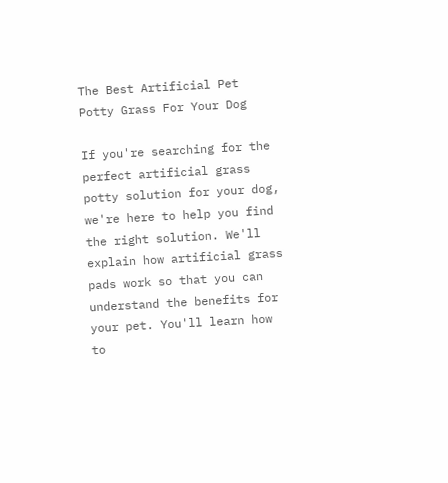The Best Artificial Pet Potty Grass For Your Dog

If you're searching for the perfect artificial grass potty solution for your dog, we're here to help you find the right solution. We'll explain how artificial grass pads work so that you can understand the benefits for your pet. You'll learn how to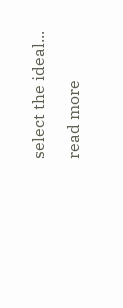select the ideal...

read more